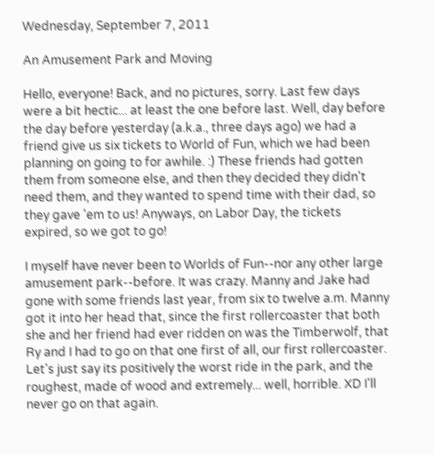Wednesday, September 7, 2011

An Amusement Park and Moving

Hello, everyone! Back, and no pictures, sorry. Last few days were a bit hectic... at least the one before last. Well, day before the day before yesterday (a.k.a., three days ago) we had a friend give us six tickets to World of Fun, which we had been planning on going to for awhile. :) These friends had gotten them from someone else, and then they decided they didn't need them, and they wanted to spend time with their dad, so they gave 'em to us! Anyways, on Labor Day, the tickets expired, so we got to go!

I myself have never been to Worlds of Fun--nor any other large amusement park--before. It was crazy. Manny and Jake had gone with some friends last year, from six to twelve a.m. Manny got it into her head that, since the first rollercoaster that both she and her friend had ever ridden on was the Timberwolf, that Ry and I had to go on that one first of all, our first rollercoaster. Let's just say its positively the worst ride in the park, and the roughest, made of wood and extremely... well, horrible. XD I'll never go on that again.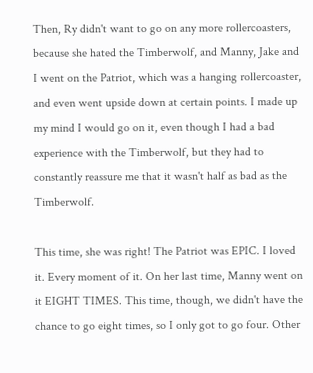Then, Ry didn't want to go on any more rollercoasters, because she hated the Timberwolf, and Manny, Jake and I went on the Patriot, which was a hanging rollercoaster, and even went upside down at certain points. I made up my mind I would go on it, even though I had a bad experience with the Timberwolf, but they had to constantly reassure me that it wasn't half as bad as the Timberwolf.

This time, she was right! The Patriot was EPIC. I loved it. Every moment of it. On her last time, Manny went on it EIGHT TIMES. This time, though, we didn't have the chance to go eight times, so I only got to go four. Other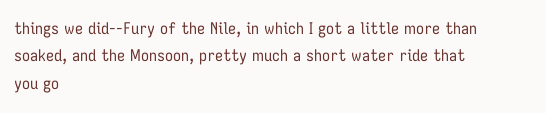things we did--Fury of the Nile, in which I got a little more than soaked, and the Monsoon, pretty much a short water ride that you go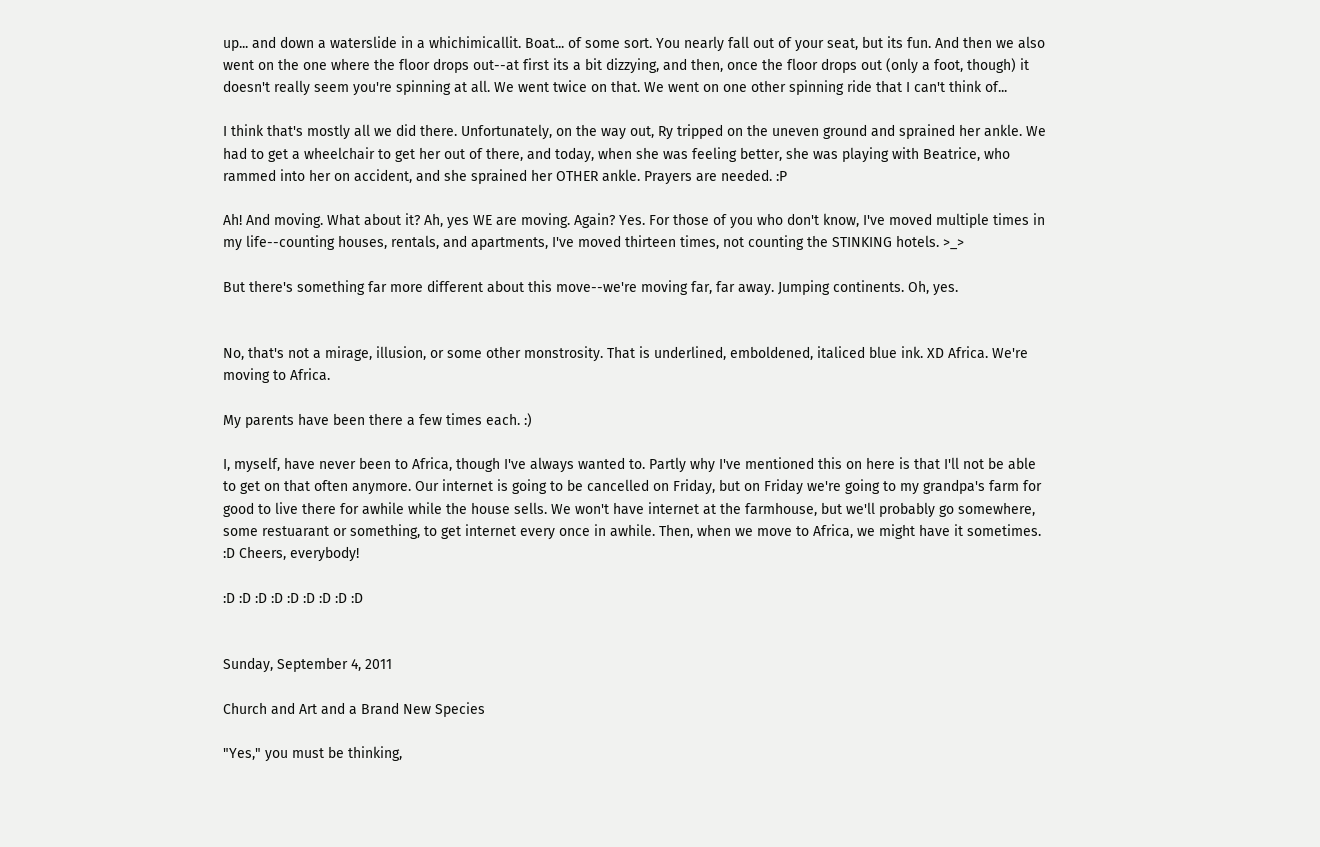up... and down a waterslide in a whichimicallit. Boat... of some sort. You nearly fall out of your seat, but its fun. And then we also went on the one where the floor drops out--at first its a bit dizzying, and then, once the floor drops out (only a foot, though) it doesn't really seem you're spinning at all. We went twice on that. We went on one other spinning ride that I can't think of...

I think that's mostly all we did there. Unfortunately, on the way out, Ry tripped on the uneven ground and sprained her ankle. We had to get a wheelchair to get her out of there, and today, when she was feeling better, she was playing with Beatrice, who rammed into her on accident, and she sprained her OTHER ankle. Prayers are needed. :P

Ah! And moving. What about it? Ah, yes WE are moving. Again? Yes. For those of you who don't know, I've moved multiple times in my life--counting houses, rentals, and apartments, I've moved thirteen times, not counting the STINKING hotels. >_>

But there's something far more different about this move--we're moving far, far away. Jumping continents. Oh, yes.


No, that's not a mirage, illusion, or some other monstrosity. That is underlined, emboldened, italiced blue ink. XD Africa. We're moving to Africa.

My parents have been there a few times each. :)

I, myself, have never been to Africa, though I've always wanted to. Partly why I've mentioned this on here is that I'll not be able to get on that often anymore. Our internet is going to be cancelled on Friday, but on Friday we're going to my grandpa's farm for good to live there for awhile while the house sells. We won't have internet at the farmhouse, but we'll probably go somewhere, some restuarant or something, to get internet every once in awhile. Then, when we move to Africa, we might have it sometimes. :D Cheers, everybody!

:D :D :D :D :D :D :D :D :D


Sunday, September 4, 2011

Church and Art and a Brand New Species

"Yes," you must be thinking,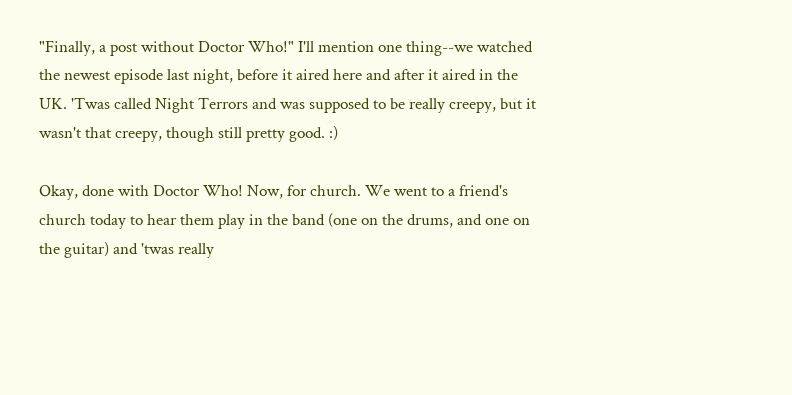"Finally, a post without Doctor Who!" I'll mention one thing--we watched the newest episode last night, before it aired here and after it aired in the UK. 'Twas called Night Terrors and was supposed to be really creepy, but it wasn't that creepy, though still pretty good. :)

Okay, done with Doctor Who! Now, for church. We went to a friend's church today to hear them play in the band (one on the drums, and one on the guitar) and 'twas really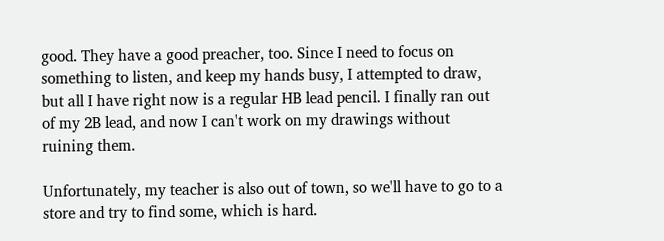good. They have a good preacher, too. Since I need to focus on something to listen, and keep my hands busy, I attempted to draw, but all I have right now is a regular HB lead pencil. I finally ran out of my 2B lead, and now I can't work on my drawings without ruining them.

Unfortunately, my teacher is also out of town, so we'll have to go to a store and try to find some, which is hard.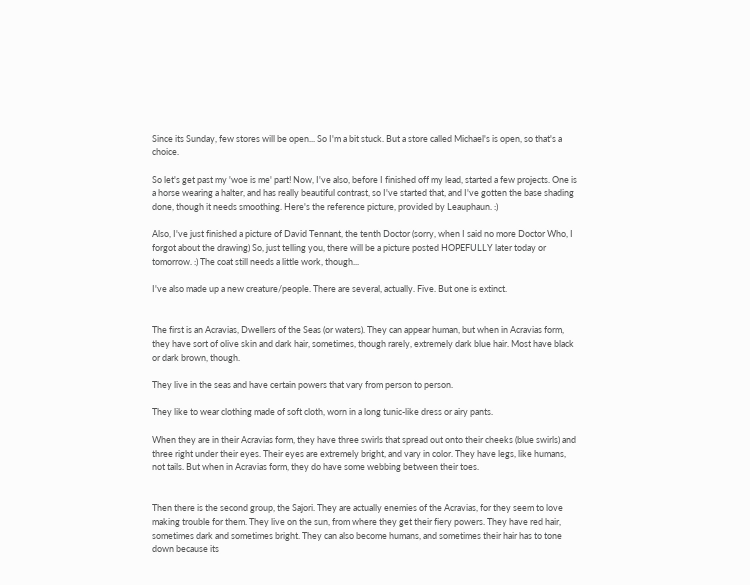Since its Sunday, few stores will be open... So I'm a bit stuck. But a store called Michael's is open, so that's a choice.

So let's get past my 'woe is me' part! Now, I've also, before I finished off my lead, started a few projects. One is a horse wearing a halter, and has really beautiful contrast, so I've started that, and I've gotten the base shading done, though it needs smoothing. Here's the reference picture, provided by Leauphaun. :)

Also, I've just finished a picture of David Tennant, the tenth Doctor (sorry, when I said no more Doctor Who, I forgot about the drawing) So, just telling you, there will be a picture posted HOPEFULLY later today or tomorrow. :) The coat still needs a little work, though...

I've also made up a new creature/people. There are several, actually. Five. But one is extinct.


The first is an Acravias, Dwellers of the Seas (or waters). They can appear human, but when in Acravias form, they have sort of olive skin and dark hair, sometimes, though rarely, extremely dark blue hair. Most have black or dark brown, though.

They live in the seas and have certain powers that vary from person to person.

They like to wear clothing made of soft cloth, worn in a long tunic-like dress or airy pants.

When they are in their Acravias form, they have three swirls that spread out onto their cheeks (blue swirls) and three right under their eyes. Their eyes are extremely bright, and vary in color. They have legs, like humans, not tails. But when in Acravias form, they do have some webbing between their toes.


Then there is the second group, the Sajori. They are actually enemies of the Acravias, for they seem to love making trouble for them. They live on the sun, from where they get their fiery powers. They have red hair, sometimes dark and sometimes bright. They can also become humans, and sometimes their hair has to tone down because its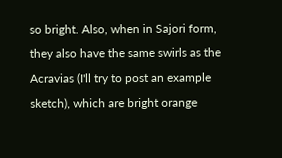so bright. Also, when in Sajori form, they also have the same swirls as the Acravias (I'll try to post an example sketch), which are bright orange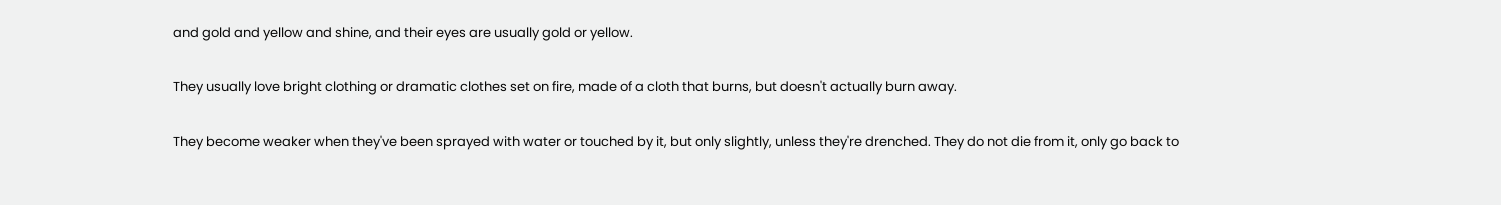and gold and yellow and shine, and their eyes are usually gold or yellow.

They usually love bright clothing or dramatic clothes set on fire, made of a cloth that burns, but doesn't actually burn away.

They become weaker when they've been sprayed with water or touched by it, but only slightly, unless they're drenched. They do not die from it, only go back to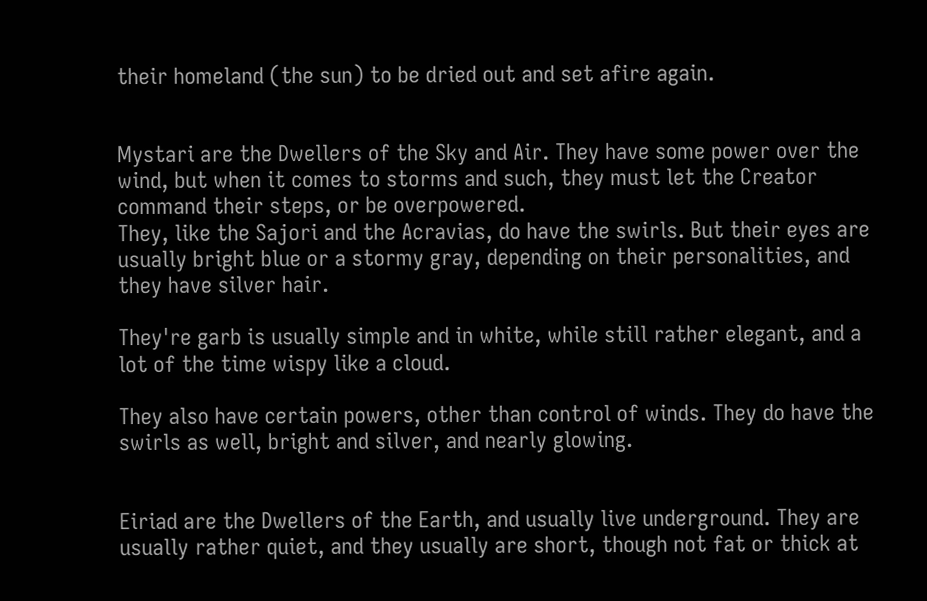their homeland (the sun) to be dried out and set afire again.


Mystari are the Dwellers of the Sky and Air. They have some power over the wind, but when it comes to storms and such, they must let the Creator command their steps, or be overpowered.
They, like the Sajori and the Acravias, do have the swirls. But their eyes are usually bright blue or a stormy gray, depending on their personalities, and they have silver hair.

They're garb is usually simple and in white, while still rather elegant, and a lot of the time wispy like a cloud.

They also have certain powers, other than control of winds. They do have the swirls as well, bright and silver, and nearly glowing.


Eiriad are the Dwellers of the Earth, and usually live underground. They are usually rather quiet, and they usually are short, though not fat or thick at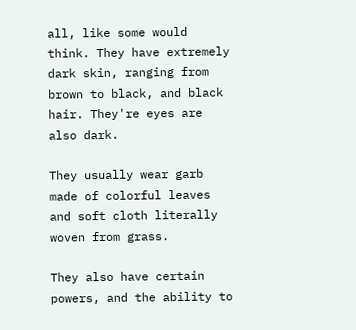all, like some would think. They have extremely dark skin, ranging from brown to black, and black hair. They're eyes are also dark.

They usually wear garb made of colorful leaves and soft cloth literally woven from grass.

They also have certain powers, and the ability to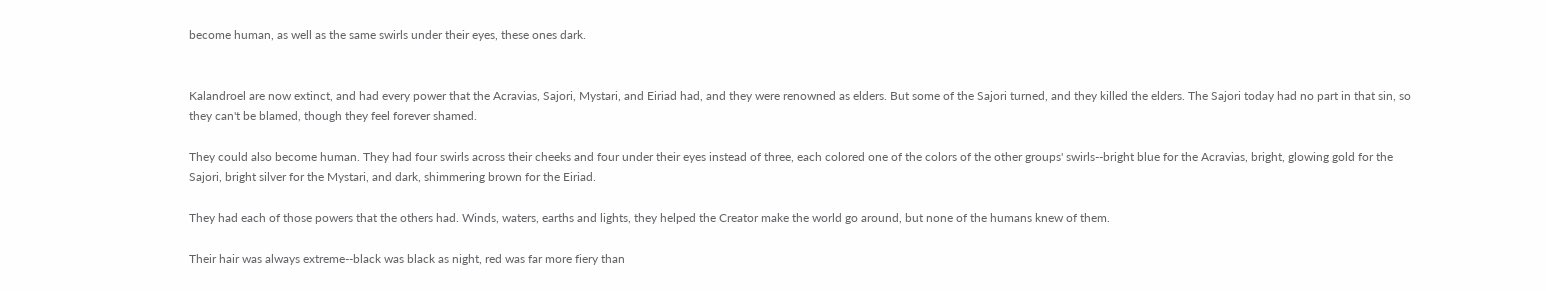become human, as well as the same swirls under their eyes, these ones dark.


Kalandroel are now extinct, and had every power that the Acravias, Sajori, Mystari, and Eiriad had, and they were renowned as elders. But some of the Sajori turned, and they killed the elders. The Sajori today had no part in that sin, so they can't be blamed, though they feel forever shamed.

They could also become human. They had four swirls across their cheeks and four under their eyes instead of three, each colored one of the colors of the other groups' swirls--bright blue for the Acravias, bright, glowing gold for the Sajori, bright silver for the Mystari, and dark, shimmering brown for the Eiriad.

They had each of those powers that the others had. Winds, waters, earths and lights, they helped the Creator make the world go around, but none of the humans knew of them.

Their hair was always extreme--black was black as night, red was far more fiery than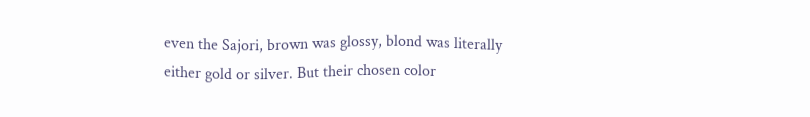even the Sajori, brown was glossy, blond was literally either gold or silver. But their chosen color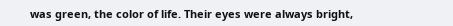was green, the color of life. Their eyes were always bright,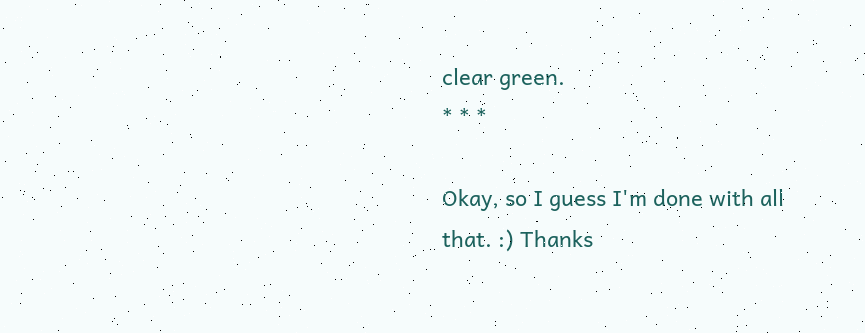clear green.
* * *

Okay, so I guess I'm done with all that. :) Thanks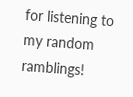for listening to my random ramblings!